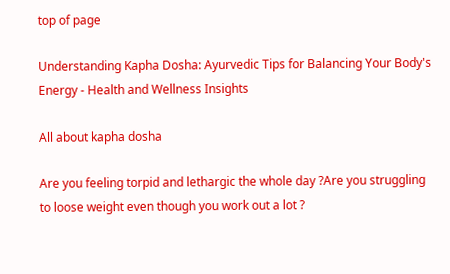top of page

Understanding Kapha Dosha: Ayurvedic Tips for Balancing Your Body's Energy - Health and Wellness Insights

All about kapha dosha

Are you feeling torpid and lethargic the whole day ?Are you struggling to loose weight even though you work out a lot ?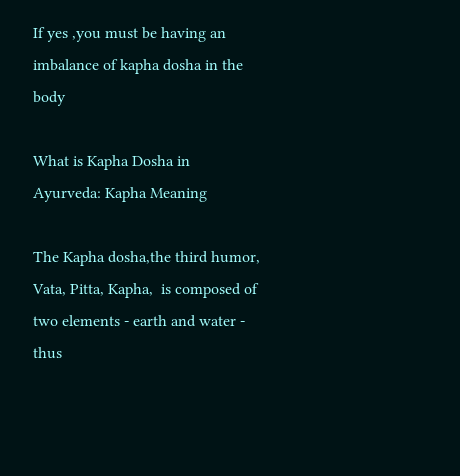If yes ,you must be having an imbalance of kapha dosha in the body

What is Kapha Dosha in Ayurveda: Kapha Meaning

The Kapha dosha,the third humor, Vata, Pitta, Kapha,  is composed of two elements - earth and water - thus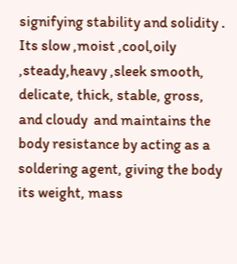signifying stability and solidity . Its slow ,moist ,cool,oily ,steady,heavy ,sleek smooth, delicate, thick, stable, gross, and cloudy  and maintains the body resistance by acting as a soldering agent, giving the body its weight, mass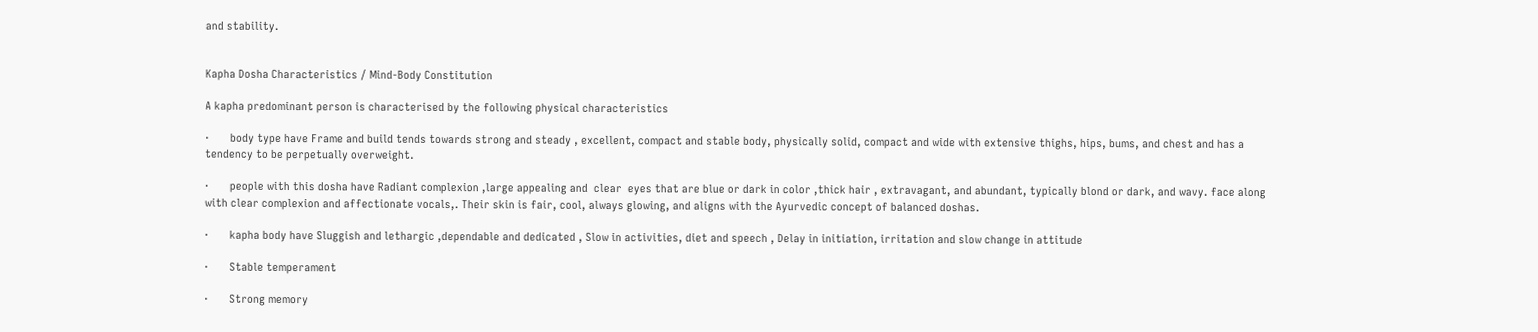and stability.


Kapha Dosha Characteristics / Mind-Body Constitution

A kapha predominant person is characterised by the following physical characteristics

·       body type have Frame and build tends towards strong and steady , excellent, compact and stable body, physically solid, compact and wide with extensive thighs, hips, bums, and chest and has a tendency to be perpetually overweight.

·       people with this dosha have Radiant complexion ,large appealing and  clear  eyes that are blue or dark in color ,thick hair , extravagant, and abundant, typically blond or dark, and wavy. face along with clear complexion and affectionate vocals,. Their skin is fair, cool, always glowing, and aligns with the Ayurvedic concept of balanced doshas.

·       kapha body have Sluggish and lethargic ,dependable and dedicated , Slow in activities, diet and speech , Delay in initiation, irritation and slow change in attitude

·       Stable temperament

·       Strong memory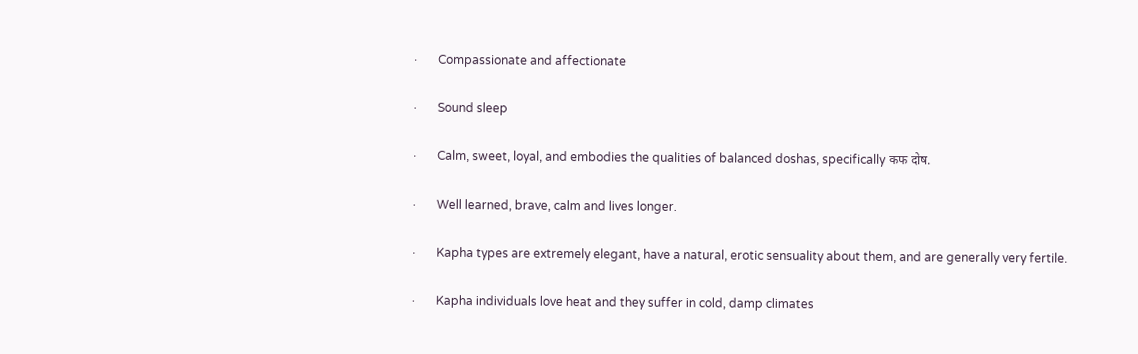·       Compassionate and affectionate

·       Sound sleep

·       Calm, sweet, loyal, and embodies the qualities of balanced doshas, specifically कफ दोष.

·       Well learned, brave, calm and lives longer.

·       Kapha types are extremely elegant, have a natural, erotic sensuality about them, and are generally very fertile.

·       Kapha individuals love heat and they suffer in cold, damp climates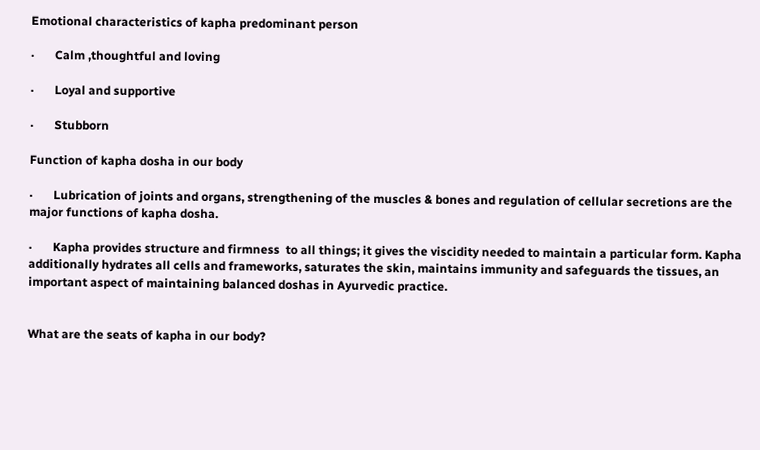Emotional characteristics of kapha predominant person

·       Calm ,thoughtful and loving

·       Loyal and supportive

·       Stubborn

Function of kapha dosha in our body

·       Lubrication of joints and organs, strengthening of the muscles & bones and regulation of cellular secretions are the major functions of kapha dosha.

·       Kapha provides structure and firmness  to all things; it gives the viscidity needed to maintain a particular form. Kapha additionally hydrates all cells and frameworks, saturates the skin, maintains immunity and safeguards the tissues, an important aspect of maintaining balanced doshas in Ayurvedic practice.


What are the seats of kapha in our body?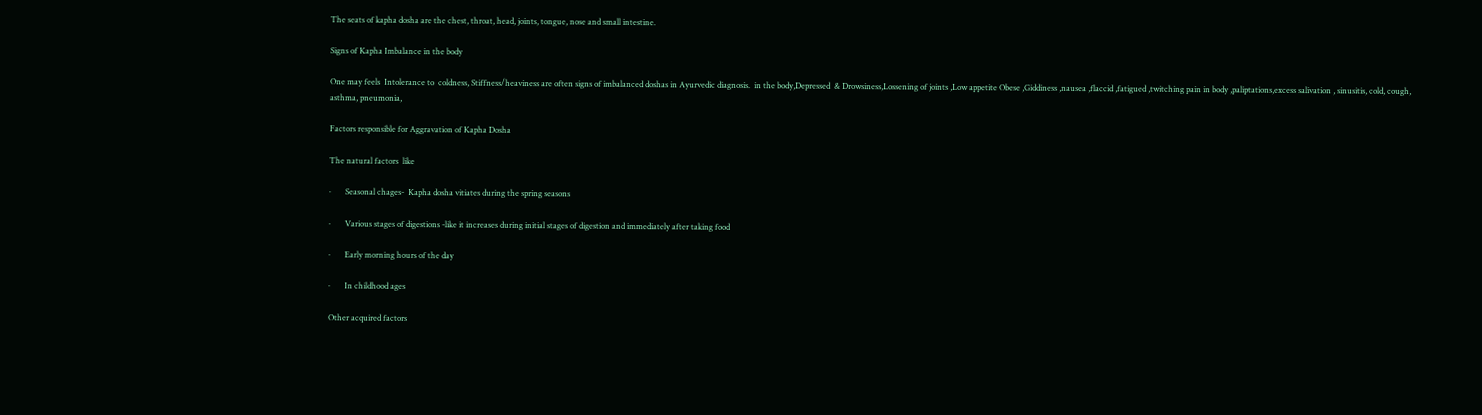The seats of kapha dosha are the chest, throat, head, joints, tongue, nose and small intestine.

Signs of Kapha Imbalance in the body

One may feels  Intolerance to  coldness, Stiffness/heaviness are often signs of imbalanced doshas in Ayurvedic diagnosis.  in the body,Depressed  & Drowsiness,Lossening of joints ,Low appetite Obese ,Giddiness ,nausea ,flaccid ,fatigued ,twitching pain in body ,paliptations,excess salivation , sinusitis, cold, cough, asthma, pneumonia,

Factors responsible for Aggravation of Kapha Dosha

The natural factors  like

·       Seasonal chages-  Kapha dosha vitiates during the spring seasons

·       Various stages of digestions -like it increases during initial stages of digestion and immediately after taking food

·       Early morning hours of the day

·       In childhood ages

Other acquired factors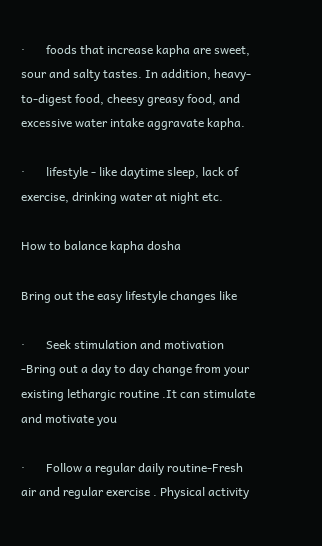·       foods that increase kapha are sweet, sour and salty tastes. In addition, heavy-to-digest food, cheesy greasy food, and excessive water intake aggravate kapha.

·       lifestyle - like daytime sleep, lack of exercise, drinking water at night etc.

How to balance kapha dosha

Bring out the easy lifestyle changes like

·       Seek stimulation and motivation -Bring out a day to day change from your existing lethargic routine .It can stimulate and motivate you

·       Follow a regular daily routine-Fresh air and regular exercise . Physical activity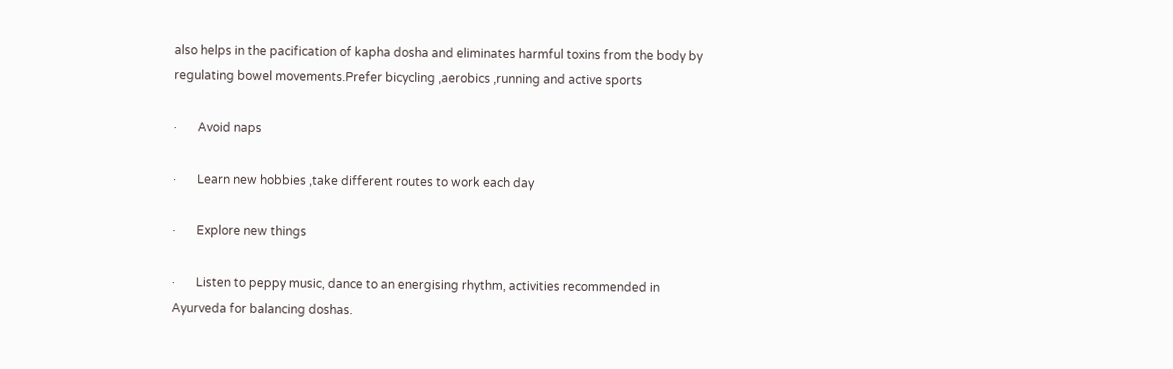also helps in the pacification of kapha dosha and eliminates harmful toxins from the body by regulating bowel movements.Prefer bicycling ,aerobics ,running and active sports

·       Avoid naps

·       Learn new hobbies ,take different routes to work each day

·       Explore new things

·       Listen to peppy music, dance to an energising rhythm, activities recommended in Ayurveda for balancing doshas.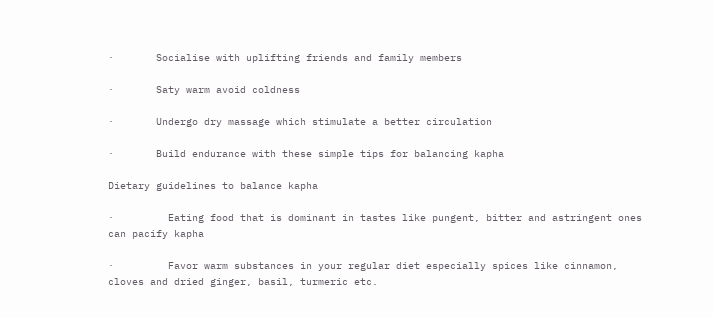·       Socialise with uplifting friends and family members

·       Saty warm avoid coldness

·       Undergo dry massage which stimulate a better circulation

·       Build endurance with these simple tips for balancing kapha

Dietary guidelines to balance kapha

·         Eating food that is dominant in tastes like pungent, bitter and astringent ones can pacify kapha

·         Favor warm substances in your regular diet especially spices like cinnamon, cloves and dried ginger, basil, turmeric etc.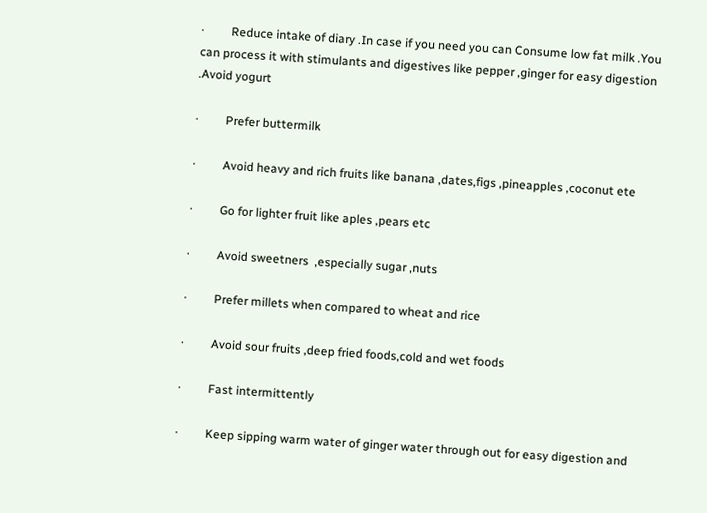·         Reduce intake of diary .In case if you need you can Consume low fat milk .You can process it with stimulants and digestives like pepper ,ginger for easy digestion .Avoid yogurt

·         Prefer buttermilk

·         Avoid heavy and rich fruits like banana ,dates,figs ,pineapples ,coconut ete

·         Go for lighter fruit like aples ,pears etc

·         Avoid sweetners  ,especially sugar ,nuts

·         Prefer millets when compared to wheat and rice

·         Avoid sour fruits ,deep fried foods,cold and wet foods

·         Fast intermittently

·         Keep sipping warm water of ginger water through out for easy digestion and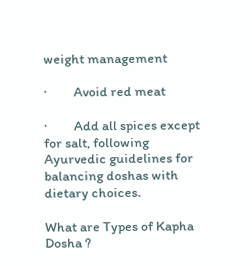weight management

·         Avoid red meat

·         Add all spices except for salt, following Ayurvedic guidelines for balancing doshas with dietary choices.

What are Types of Kapha Dosha ?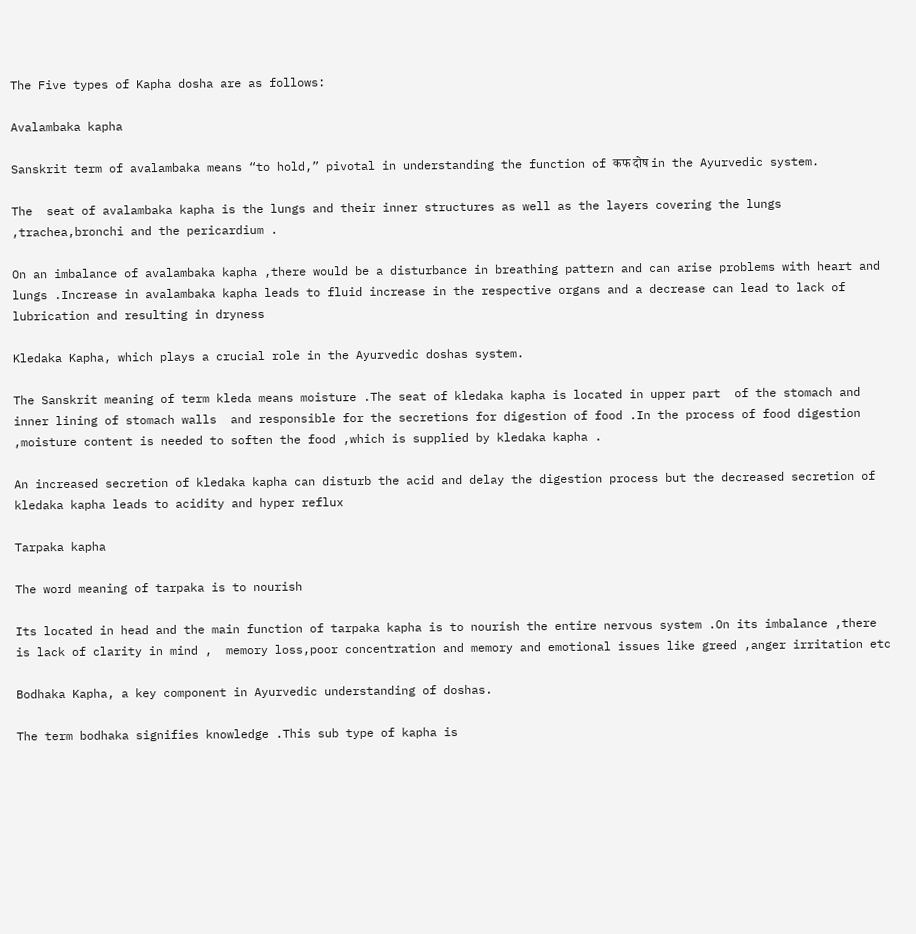The Five types of Kapha dosha are as follows:

Avalambaka kapha

Sanskrit term of avalambaka means “to hold,” pivotal in understanding the function of कफ दोष in the Ayurvedic system.

The  seat of avalambaka kapha is the lungs and their inner structures as well as the layers covering the lungs ,trachea,bronchi and the pericardium .

On an imbalance of avalambaka kapha ,there would be a disturbance in breathing pattern and can arise problems with heart and lungs .Increase in avalambaka kapha leads to fluid increase in the respective organs and a decrease can lead to lack of lubrication and resulting in dryness

Kledaka Kapha, which plays a crucial role in the Ayurvedic doshas system.

The Sanskrit meaning of term kleda means moisture .The seat of kledaka kapha is located in upper part  of the stomach and inner lining of stomach walls  and responsible for the secretions for digestion of food .In the process of food digestion ,moisture content is needed to soften the food ,which is supplied by kledaka kapha .

An increased secretion of kledaka kapha can disturb the acid and delay the digestion process but the decreased secretion of kledaka kapha leads to acidity and hyper reflux

Tarpaka kapha

The word meaning of tarpaka is to nourish

Its located in head and the main function of tarpaka kapha is to nourish the entire nervous system .On its imbalance ,there is lack of clarity in mind ,  memory loss,poor concentration and memory and emotional issues like greed ,anger irritation etc

Bodhaka Kapha, a key component in Ayurvedic understanding of doshas.

The term bodhaka signifies knowledge .This sub type of kapha is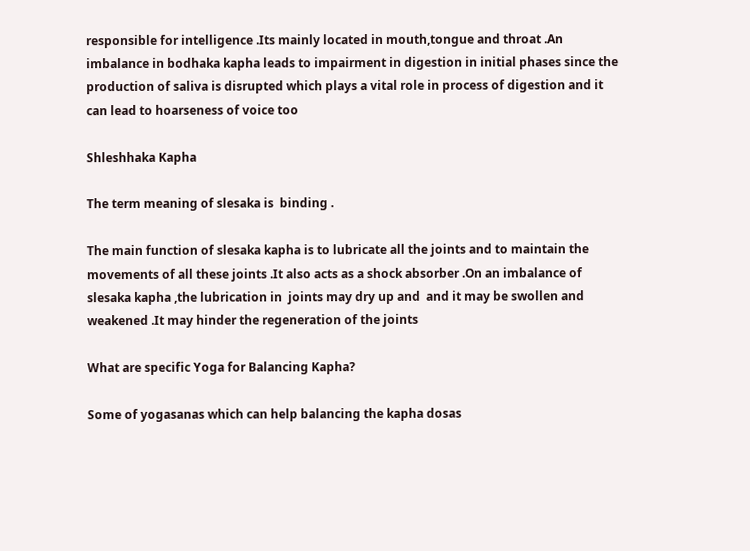responsible for intelligence .Its mainly located in mouth,tongue and throat .An imbalance in bodhaka kapha leads to impairment in digestion in initial phases since the production of saliva is disrupted which plays a vital role in process of digestion and it can lead to hoarseness of voice too

Shleshhaka Kapha

The term meaning of slesaka is  binding .

The main function of slesaka kapha is to lubricate all the joints and to maintain the movements of all these joints .It also acts as a shock absorber .On an imbalance of slesaka kapha ,the lubrication in  joints may dry up and  and it may be swollen and weakened .It may hinder the regeneration of the joints

What are specific Yoga for Balancing Kapha?

Some of yogasanas which can help balancing the kapha dosas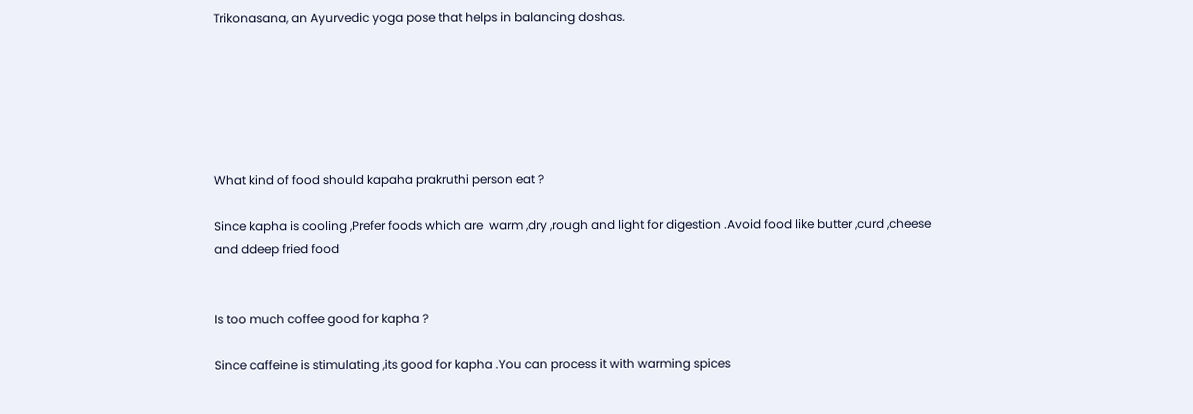Trikonasana, an Ayurvedic yoga pose that helps in balancing doshas.






What kind of food should kapaha prakruthi person eat ?

Since kapha is cooling ,Prefer foods which are  warm ,dry ,rough and light for digestion .Avoid food like butter ,curd ,cheese  and ddeep fried food


Is too much coffee good for kapha ?

Since caffeine is stimulating ,its good for kapha .You can process it with warming spices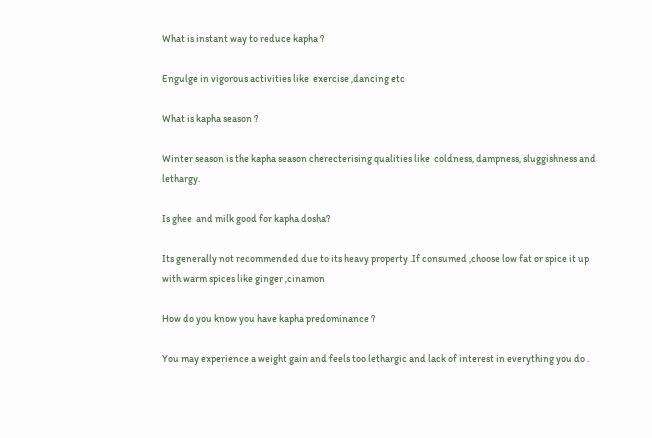What is instant way to reduce kapha ?

Engulge in vigorous activities like  exercise ,dancing etc

What is kapha season ?

Winter season is the kapha season cherecterising qualities like  coldness, dampness, sluggishness and lethargy.

Is ghee  and milk good for kapha dosha?

Its generally not recommended due to its heavy property .If consumed ,choose low fat or spice it up with warm spices like ginger ,cinamon

How do you know you have kapha predominance ?

You may experience a weight gain and feels too lethargic and lack of interest in everything you do .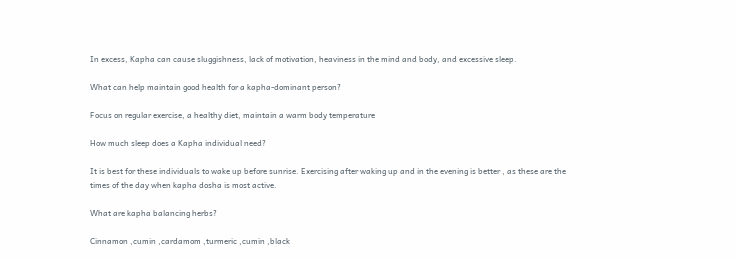In excess, Kapha can cause sluggishness, lack of motivation, heaviness in the mind and body, and excessive sleep.

What can help maintain good health for a kapha-dominant person?

Focus on regular exercise, a healthy diet, maintain a warm body temperature

How much sleep does a Kapha individual need?

It is best for these individuals to wake up before sunrise. Exercising after waking up and in the evening is better , as these are the times of the day when kapha dosha is most active.

What are kapha balancing herbs?

Cinnamon ,cumin ,cardamom ,turmeric ,cumin ,black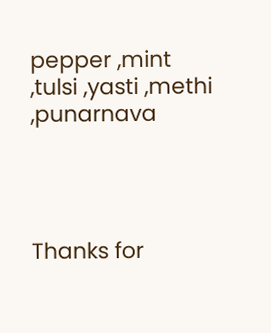pepper ,mint ,tulsi ,yasti ,methi ,punarnava




Thanks for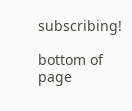subscribing!

bottom of page